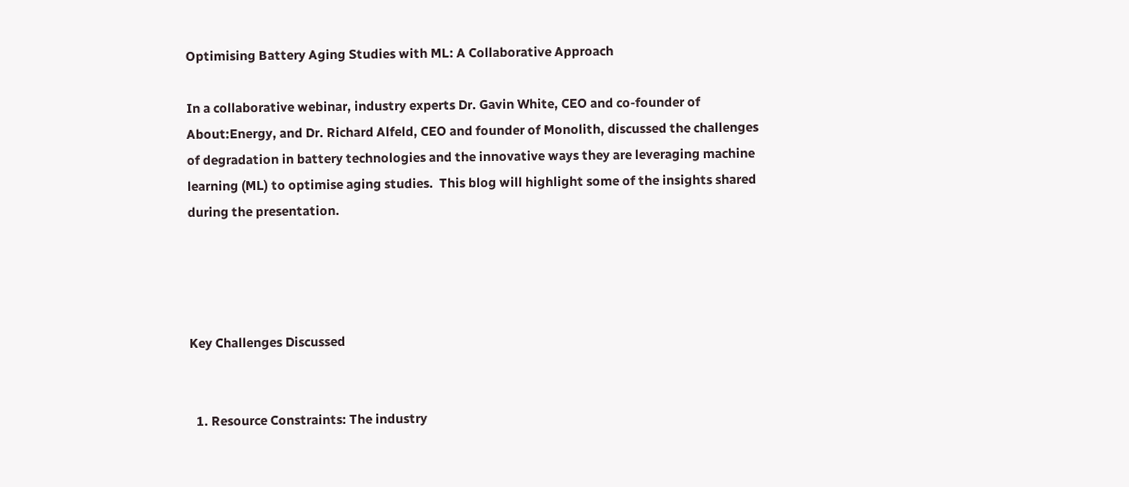Optimising Battery Aging Studies with ML: A Collaborative Approach

In a collaborative webinar, industry experts Dr. Gavin White, CEO and co-founder of  About:Energy, and Dr. Richard Alfeld, CEO and founder of Monolith, discussed the challenges of degradation in battery technologies and the innovative ways they are leveraging machine learning (ML) to optimise aging studies.  This blog will highlight some of the insights shared during the presentation.




Key Challenges Discussed


  1. Resource Constraints: The industry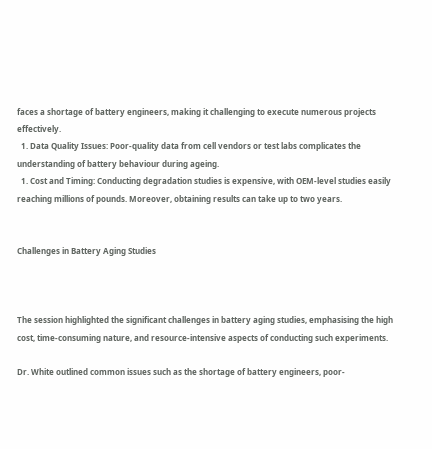faces a shortage of battery engineers, making it challenging to execute numerous projects effectively.
  1. Data Quality Issues: Poor-quality data from cell vendors or test labs complicates the understanding of battery behaviour during ageing.
  1. Cost and Timing: Conducting degradation studies is expensive, with OEM-level studies easily reaching millions of pounds. Moreover, obtaining results can take up to two years.


Challenges in Battery Aging Studies



The session highlighted the significant challenges in battery aging studies, emphasising the high cost, time-consuming nature, and resource-intensive aspects of conducting such experiments.

Dr. White outlined common issues such as the shortage of battery engineers, poor-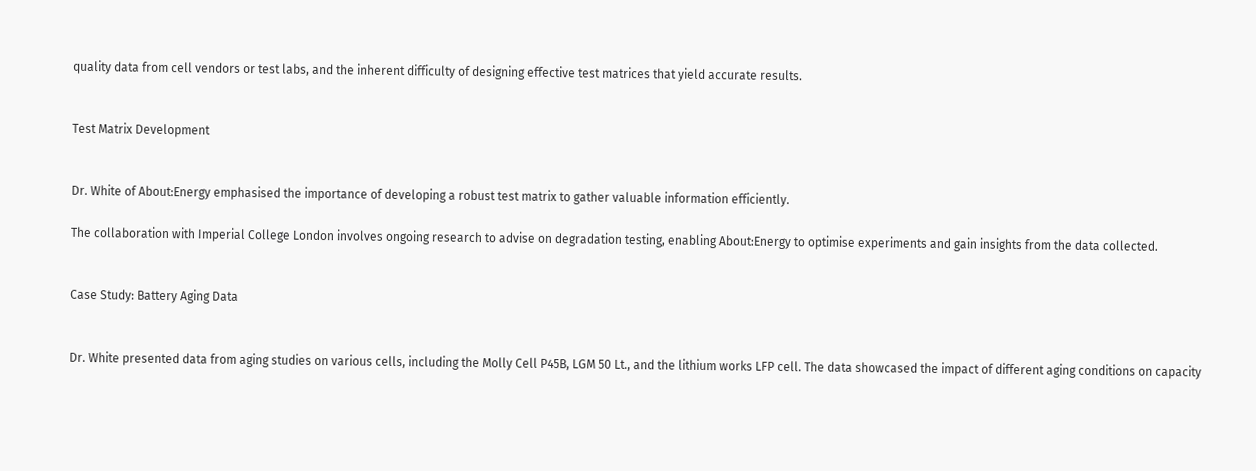quality data from cell vendors or test labs, and the inherent difficulty of designing effective test matrices that yield accurate results.


Test Matrix Development


Dr. White of About:Energy emphasised the importance of developing a robust test matrix to gather valuable information efficiently.

The collaboration with Imperial College London involves ongoing research to advise on degradation testing, enabling About:Energy to optimise experiments and gain insights from the data collected.


Case Study: Battery Aging Data


Dr. White presented data from aging studies on various cells, including the Molly Cell P45B, LGM 50 Lt., and the lithium works LFP cell. The data showcased the impact of different aging conditions on capacity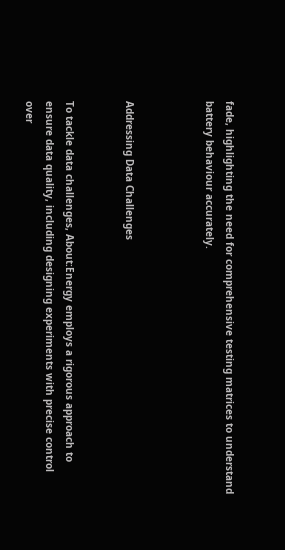fade, highlighting the need for comprehensive testing matrices to understand battery behaviour accurately.



Addressing Data Challenges


To tackle data challenges, About:Energy employs a rigorous approach to ensure data quality, including designing experiments with precise control over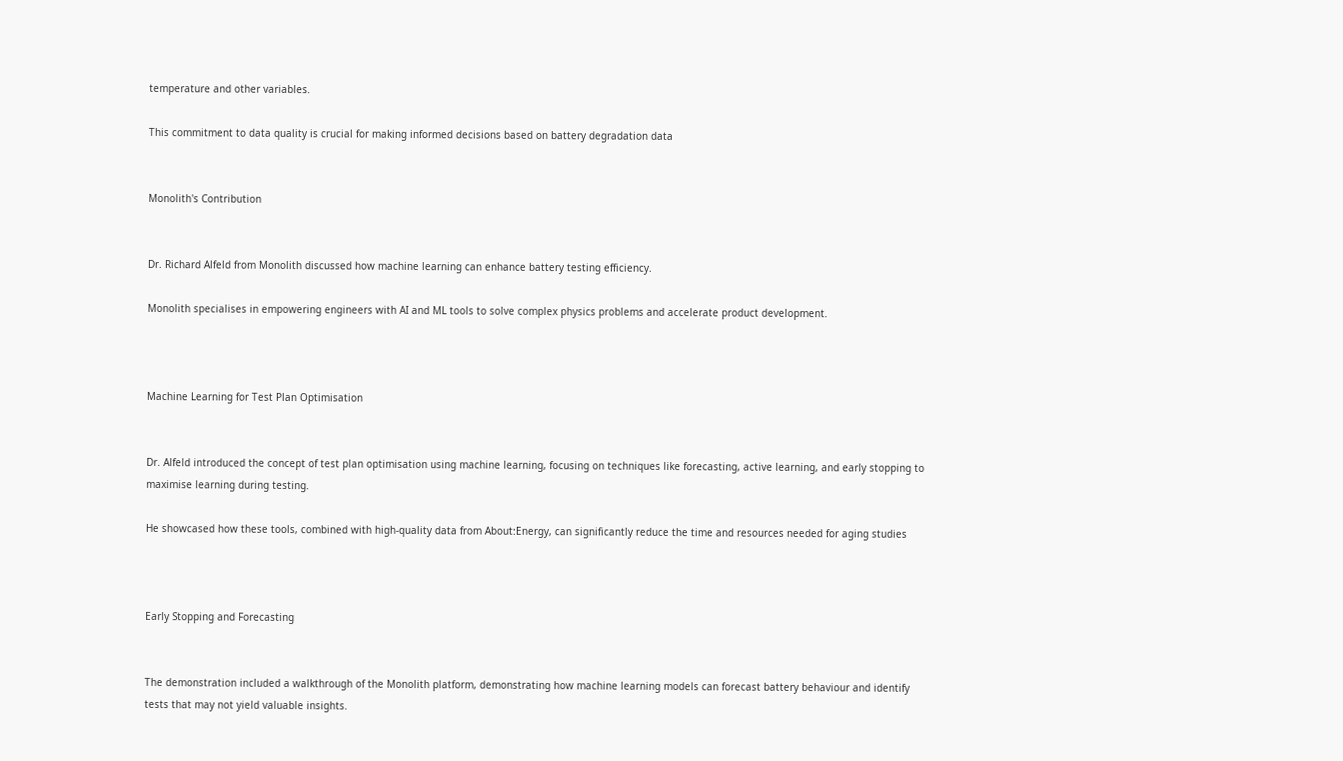temperature and other variables.

This commitment to data quality is crucial for making informed decisions based on battery degradation data


Monolith's Contribution


Dr. Richard Alfeld from Monolith discussed how machine learning can enhance battery testing efficiency.

Monolith specialises in empowering engineers with AI and ML tools to solve complex physics problems and accelerate product development.



Machine Learning for Test Plan Optimisation


Dr. Alfeld introduced the concept of test plan optimisation using machine learning, focusing on techniques like forecasting, active learning, and early stopping to maximise learning during testing.

He showcased how these tools, combined with high-quality data from About:Energy, can significantly reduce the time and resources needed for aging studies



Early Stopping and Forecasting


The demonstration included a walkthrough of the Monolith platform, demonstrating how machine learning models can forecast battery behaviour and identify tests that may not yield valuable insights.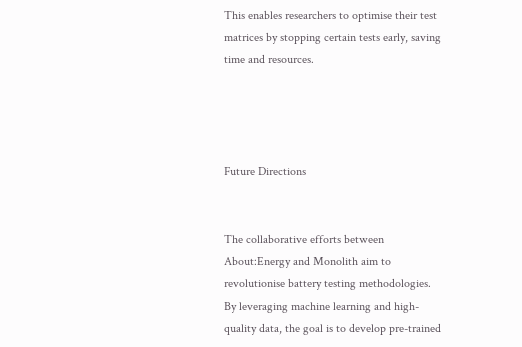This enables researchers to optimise their test matrices by stopping certain tests early, saving time and resources.




Future Directions


The collaborative efforts between About:Energy and Monolith aim to revolutionise battery testing methodologies. By leveraging machine learning and high-quality data, the goal is to develop pre-trained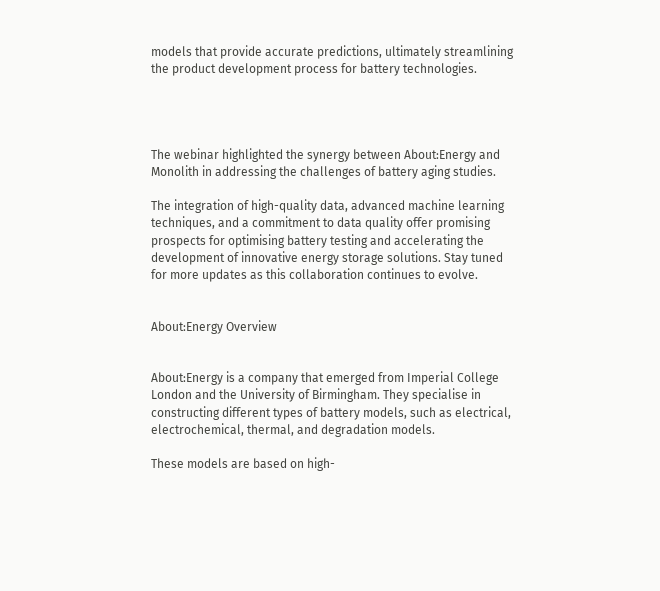models that provide accurate predictions, ultimately streamlining the product development process for battery technologies.




The webinar highlighted the synergy between About:Energy and Monolith in addressing the challenges of battery aging studies.

The integration of high-quality data, advanced machine learning techniques, and a commitment to data quality offer promising prospects for optimising battery testing and accelerating the development of innovative energy storage solutions. Stay tuned for more updates as this collaboration continues to evolve.


About:Energy Overview


About:Energy is a company that emerged from Imperial College London and the University of Birmingham. They specialise in constructing different types of battery models, such as electrical, electrochemical, thermal, and degradation models.

These models are based on high-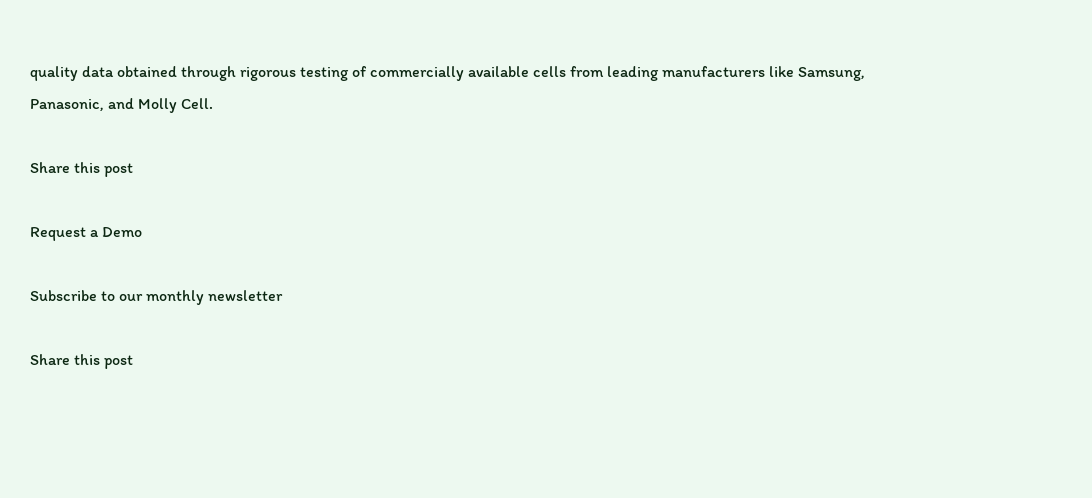quality data obtained through rigorous testing of commercially available cells from leading manufacturers like Samsung, Panasonic, and Molly Cell.

Share this post

Request a Demo

Subscribe to our monthly newsletter

Share this post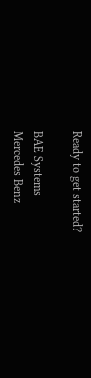Ready to get started?

BAE Systems
Mercedes Benz